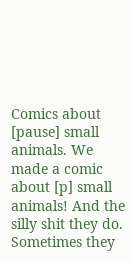Comics about [pause] small animals. We made a comic about [p] small animals! And the silly shit they do. Sometimes they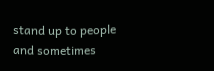stand up to people and sometimes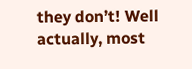they don’t! Well actually, most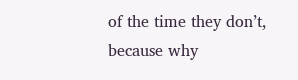of the time they don’t, because why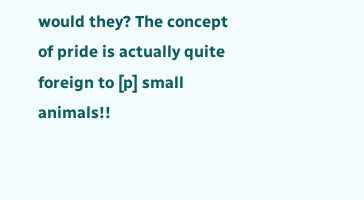would they? The concept of pride is actually quite foreign to [p] small animals!!